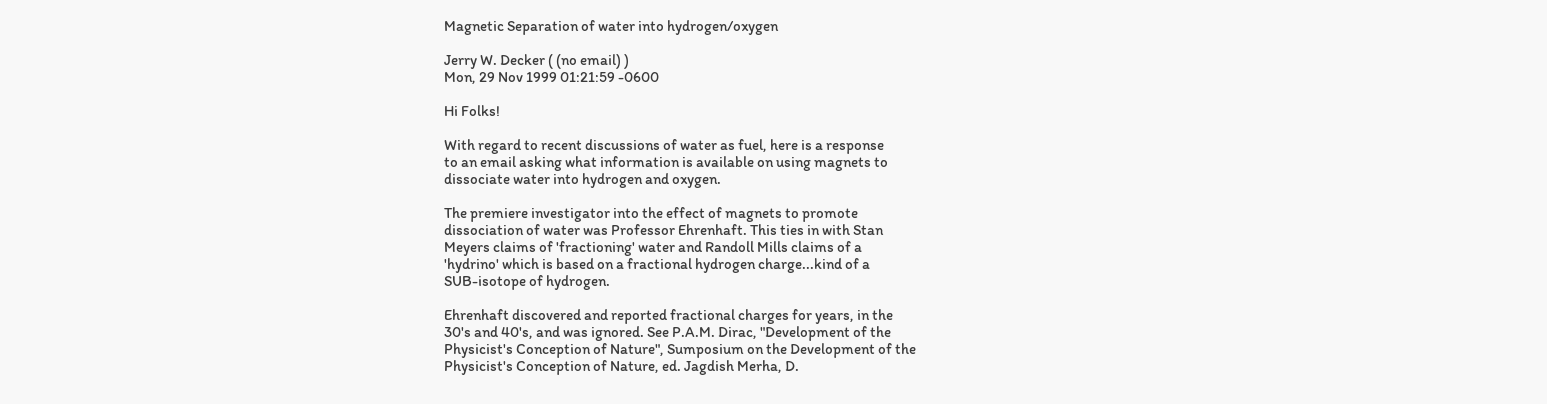Magnetic Separation of water into hydrogen/oxygen

Jerry W. Decker ( (no email) )
Mon, 29 Nov 1999 01:21:59 -0600

Hi Folks!

With regard to recent discussions of water as fuel, here is a response
to an email asking what information is available on using magnets to
dissociate water into hydrogen and oxygen.

The premiere investigator into the effect of magnets to promote
dissociation of water was Professor Ehrenhaft. This ties in with Stan
Meyers claims of 'fractioning' water and Randoll Mills claims of a
'hydrino' which is based on a fractional hydrogen charge...kind of a
SUB-isotope of hydrogen.

Ehrenhaft discovered and reported fractional charges for years, in the
30's and 40's, and was ignored. See P.A.M. Dirac, "Development of the
Physicist's Conception of Nature", Sumposium on the Development of the
Physicist's Conception of Nature, ed. Jagdish Merha, D.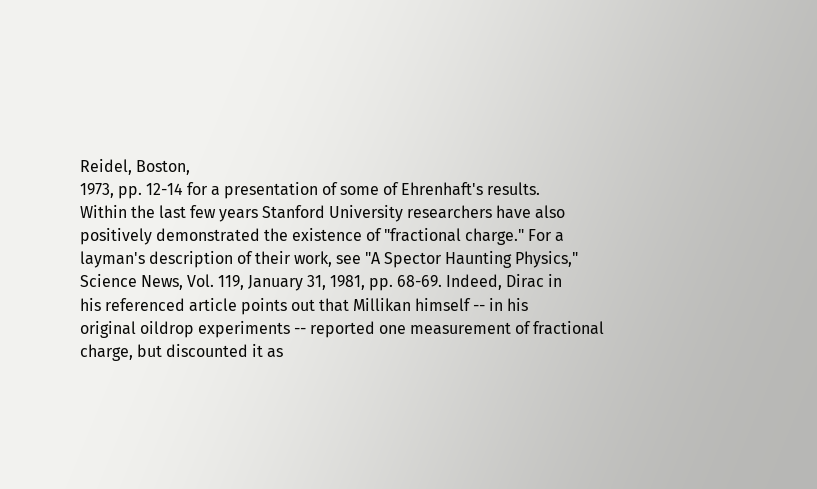Reidel, Boston,
1973, pp. 12-14 for a presentation of some of Ehrenhaft's results.
Within the last few years Stanford University researchers have also
positively demonstrated the existence of "fractional charge." For a
layman's description of their work, see "A Spector Haunting Physics,"
Science News, Vol. 119, January 31, 1981, pp. 68-69. Indeed, Dirac in
his referenced article points out that Millikan himself -- in his
original oildrop experiments -- reported one measurement of fractional
charge, but discounted it as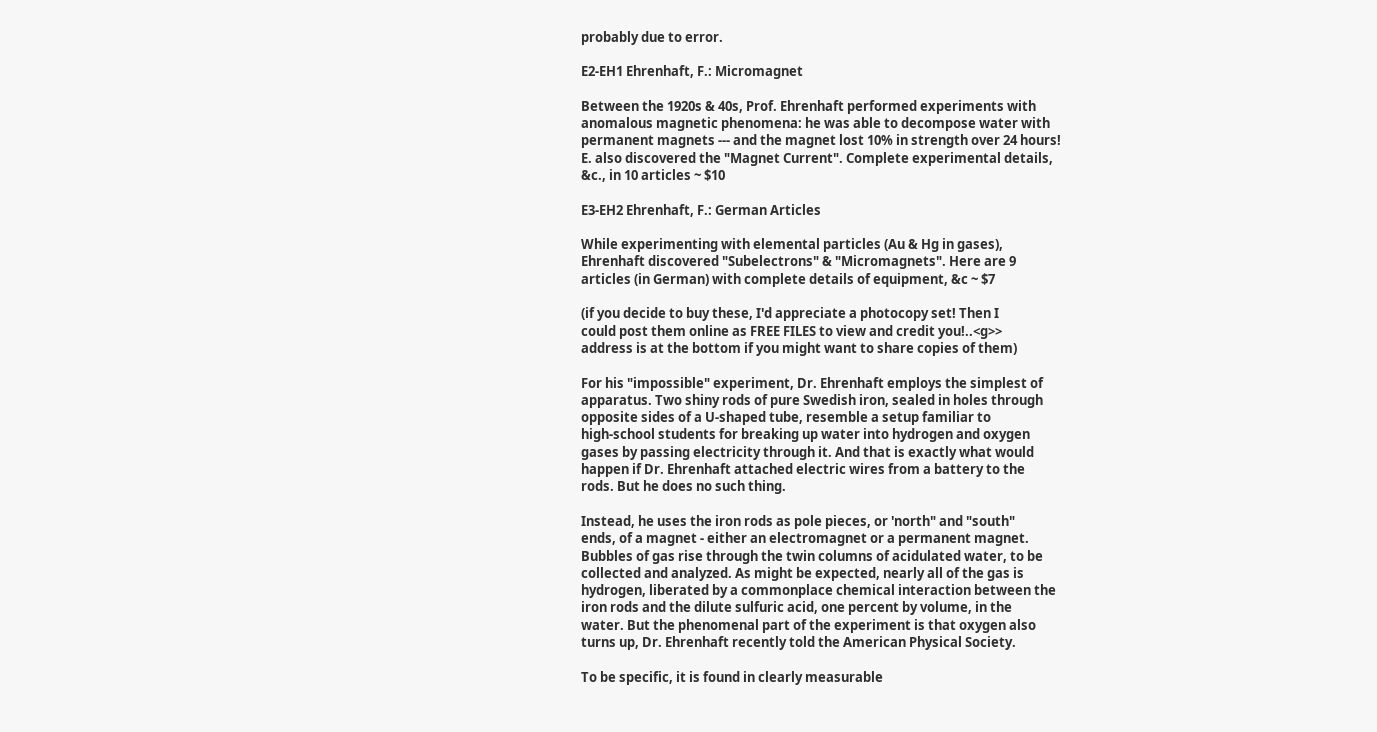probably due to error.

E2-EH1 Ehrenhaft, F.: Micromagnet

Between the 1920s & 40s, Prof. Ehrenhaft performed experiments with
anomalous magnetic phenomena: he was able to decompose water with
permanent magnets --- and the magnet lost 10% in strength over 24 hours!
E. also discovered the "Magnet Current". Complete experimental details,
&c., in 10 articles ~ $10

E3-EH2 Ehrenhaft, F.: German Articles

While experimenting with elemental particles (Au & Hg in gases),
Ehrenhaft discovered "Subelectrons" & "Micromagnets". Here are 9
articles (in German) with complete details of equipment, &c ~ $7

(if you decide to buy these, I'd appreciate a photocopy set! Then I
could post them online as FREE FILES to view and credit you!..<g>>
address is at the bottom if you might want to share copies of them)

For his "impossible" experiment, Dr. Ehrenhaft employs the simplest of
apparatus. Two shiny rods of pure Swedish iron, sealed in holes through
opposite sides of a U-shaped tube, resemble a setup familiar to
high-school students for breaking up water into hydrogen and oxygen
gases by passing electricity through it. And that is exactly what would
happen if Dr. Ehrenhaft attached electric wires from a battery to the
rods. But he does no such thing.

Instead, he uses the iron rods as pole pieces, or 'north" and "south"
ends, of a magnet - either an electromagnet or a permanent magnet.
Bubbles of gas rise through the twin columns of acidulated water, to be
collected and analyzed. As might be expected, nearly all of the gas is
hydrogen, liberated by a commonplace chemical interaction between the
iron rods and the dilute sulfuric acid, one percent by volume, in the
water. But the phenomenal part of the experiment is that oxygen also
turns up, Dr. Ehrenhaft recently told the American Physical Society.

To be specific, it is found in clearly measurable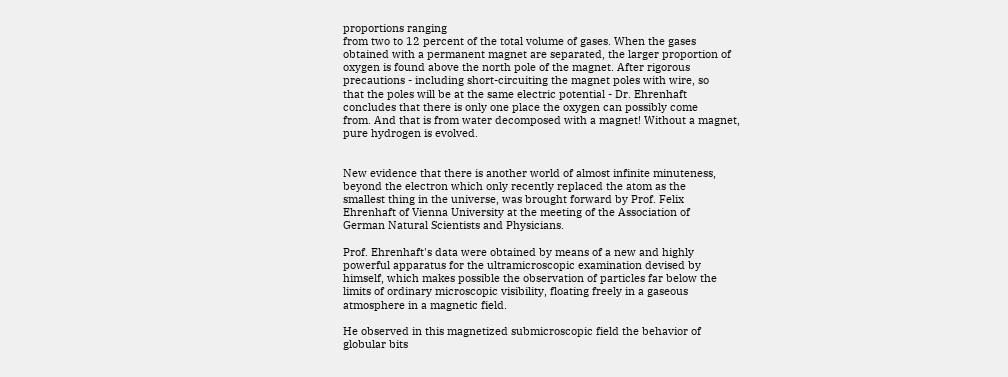proportions ranging
from two to 12 percent of the total volume of gases. When the gases
obtained with a permanent magnet are separated, the larger proportion of
oxygen is found above the north pole of the magnet. After rigorous
precautions - including short-circuiting the magnet poles with wire, so
that the poles will be at the same electric potential - Dr. Ehrenhaft
concludes that there is only one place the oxygen can possibly come
from. And that is from water decomposed with a magnet! Without a magnet,
pure hydrogen is evolved.


New evidence that there is another world of almost infinite minuteness,
beyond the electron which only recently replaced the atom as the
smallest thing in the universe, was brought forward by Prof. Felix
Ehrenhaft of Vienna University at the meeting of the Association of
German Natural Scientists and Physicians.

Prof. Ehrenhaft's data were obtained by means of a new and highly
powerful apparatus for the ultramicroscopic examination devised by
himself, which makes possible the observation of particles far below the
limits of ordinary microscopic visibility, floating freely in a gaseous
atmosphere in a magnetic field.

He observed in this magnetized submicroscopic field the behavior of
globular bits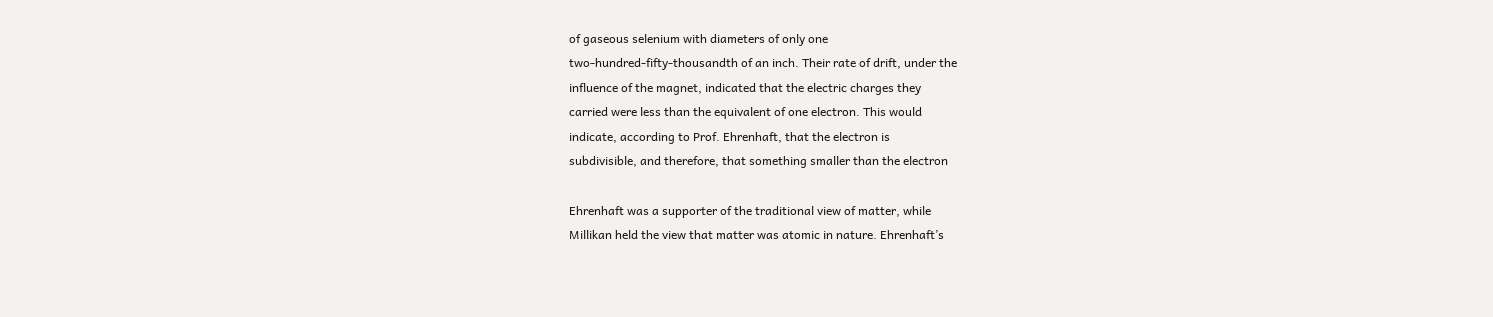of gaseous selenium with diameters of only one
two-hundred-fifty-thousandth of an inch. Their rate of drift, under the
influence of the magnet, indicated that the electric charges they
carried were less than the equivalent of one electron. This would
indicate, according to Prof. Ehrenhaft, that the electron is
subdivisible, and therefore, that something smaller than the electron

Ehrenhaft was a supporter of the traditional view of matter, while
Millikan held the view that matter was atomic in nature. Ehrenhaft’s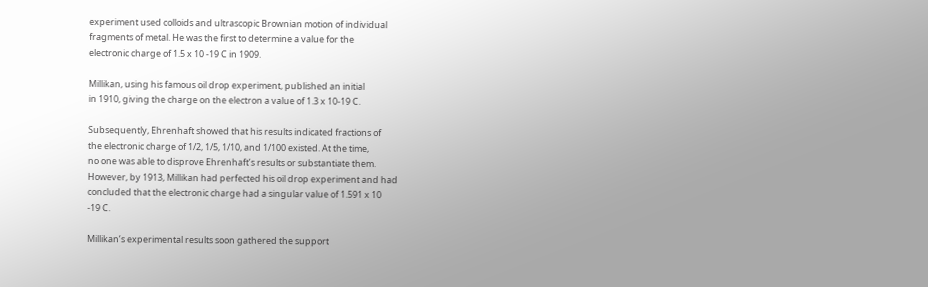experiment used colloids and ultrascopic Brownian motion of individual
fragments of metal. He was the first to determine a value for the
electronic charge of 1.5 x 10 -19 C in 1909.

Millikan, using his famous oil drop experiment, published an initial
in 1910, giving the charge on the electron a value of 1.3 x 10-19 C.

Subsequently, Ehrenhaft showed that his results indicated fractions of
the electronic charge of 1/2, 1/5, 1/10, and 1/100 existed. At the time,
no one was able to disprove Ehrenhaft’s results or substantiate them.
However, by 1913, Millikan had perfected his oil drop experiment and had
concluded that the electronic charge had a singular value of 1.591 x 10
-19 C.

Millikan’s experimental results soon gathered the support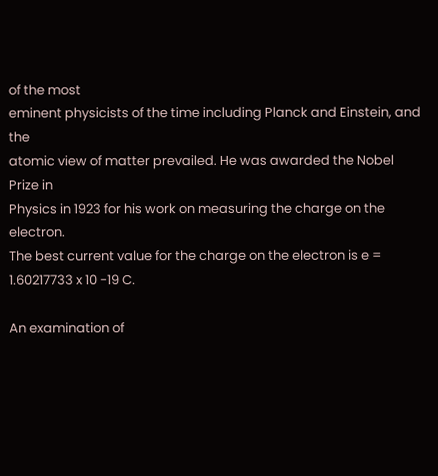of the most
eminent physicists of the time including Planck and Einstein, and the
atomic view of matter prevailed. He was awarded the Nobel Prize in
Physics in 1923 for his work on measuring the charge on the electron.
The best current value for the charge on the electron is e =
1.60217733 x 10 -19 C.

An examination of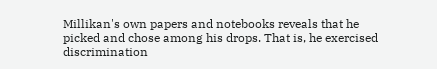Millikan's own papers and notebooks reveals that he
picked and chose among his drops. That is, he exercised discrimination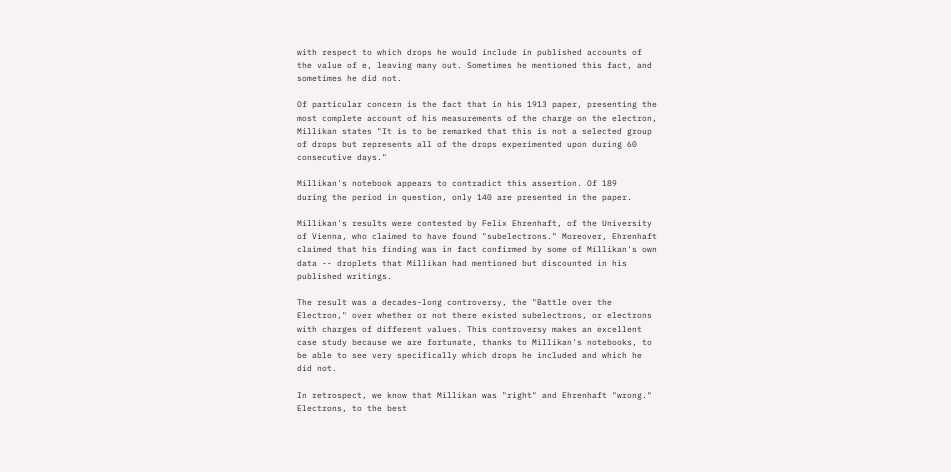with respect to which drops he would include in published accounts of
the value of e, leaving many out. Sometimes he mentioned this fact, and
sometimes he did not.

Of particular concern is the fact that in his 1913 paper, presenting the
most complete account of his measurements of the charge on the electron,
Millikan states "It is to be remarked that this is not a selected group
of drops but represents all of the drops experimented upon during 60
consecutive days."

Millikan's notebook appears to contradict this assertion. Of 189
during the period in question, only 140 are presented in the paper.

Millikan's results were contested by Felix Ehrenhaft, of the University
of Vienna, who claimed to have found "subelectrons." Moreover, Ehrenhaft
claimed that his finding was in fact confirmed by some of Millikan's own
data -- droplets that Millikan had mentioned but discounted in his
published writings.

The result was a decades-long controversy, the "Battle over the
Electron," over whether or not there existed subelectrons, or electrons
with charges of different values. This controversy makes an excellent
case study because we are fortunate, thanks to Millikan's notebooks, to
be able to see very specifically which drops he included and which he
did not.

In retrospect, we know that Millikan was "right" and Ehrenhaft "wrong."
Electrons, to the best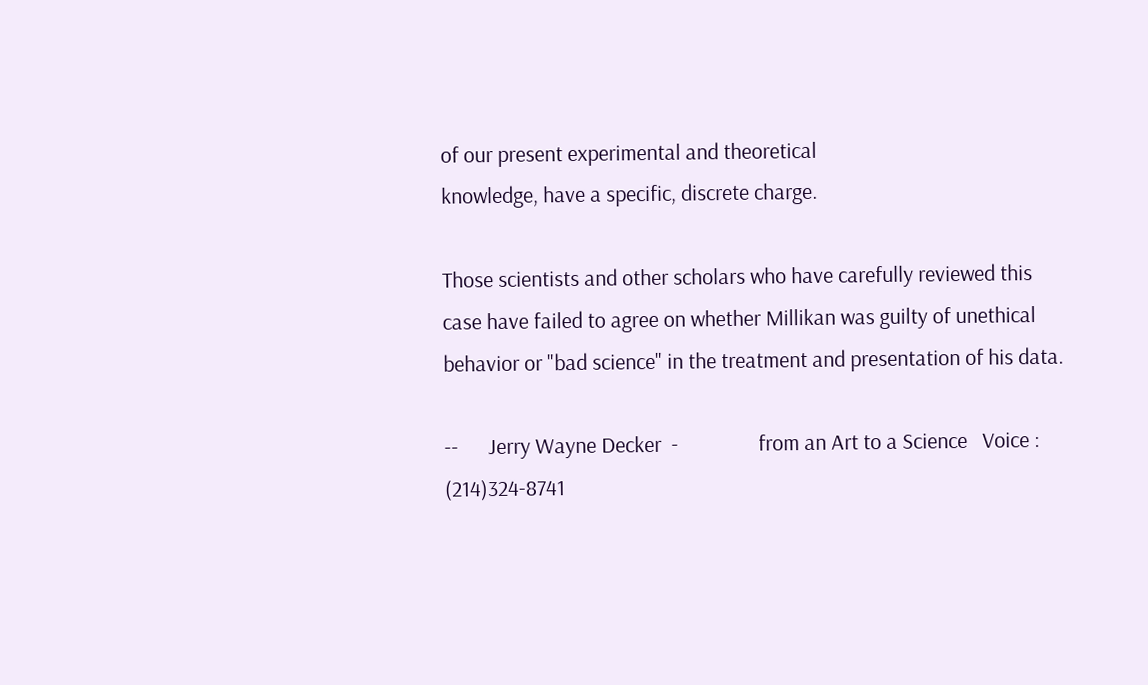of our present experimental and theoretical
knowledge, have a specific, discrete charge.

Those scientists and other scholars who have carefully reviewed this
case have failed to agree on whether Millikan was guilty of unethical
behavior or "bad science" in the treatment and presentation of his data.

--      Jerry Wayne Decker  -                from an Art to a Science   Voice : (214)324-8741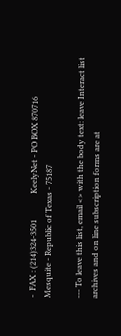-  FAX : (214)324-3501             KeelyNet - PO BOX 870716        Mesquite - Republic of Texas - 75187

--- To leave this list, email <> with the body text: leave Interact list archives and on line subscription forms are at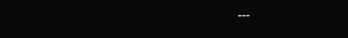---